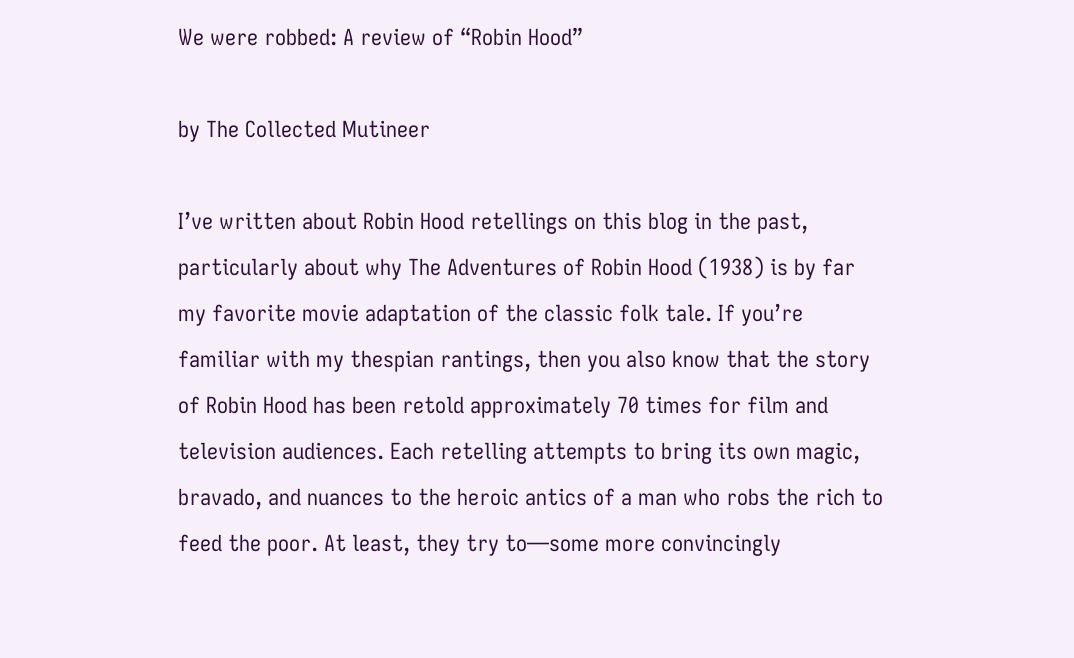We were robbed: A review of “Robin Hood”

by The Collected Mutineer

I’ve written about Robin Hood retellings on this blog in the past, particularly about why The Adventures of Robin Hood (1938) is by far my favorite movie adaptation of the classic folk tale. If you’re familiar with my thespian rantings, then you also know that the story of Robin Hood has been retold approximately 70 times for film and television audiences. Each retelling attempts to bring its own magic, bravado, and nuances to the heroic antics of a man who robs the rich to feed the poor. At least, they try to—some more convincingly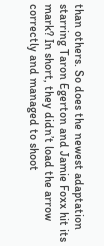than others. So does the newest adaptation starring Taron Egerton and Jamie Foxx hit its mark? In short, they didn’t load the arrow correctly and managed to shoot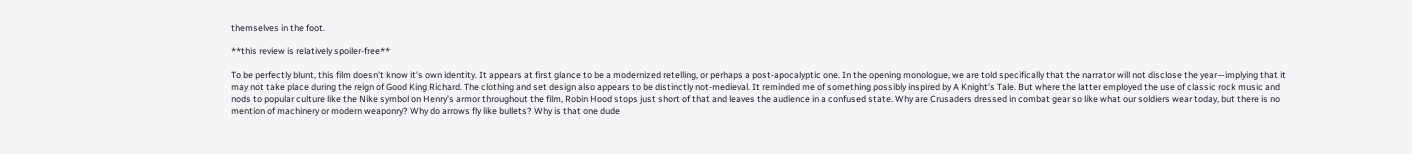themselves in the foot.

**this review is relatively spoiler-free**

To be perfectly blunt, this film doesn’t know it’s own identity. It appears at first glance to be a modernized retelling, or perhaps a post-apocalyptic one. In the opening monologue, we are told specifically that the narrator will not disclose the year—implying that it may not take place during the reign of Good King Richard. The clothing and set design also appears to be distinctly not-medieval. It reminded me of something possibly inspired by A Knight’s Tale. But where the latter employed the use of classic rock music and nods to popular culture like the Nike symbol on Henry’s armor throughout the film, Robin Hood stops just short of that and leaves the audience in a confused state. Why are Crusaders dressed in combat gear so like what our soldiers wear today, but there is no mention of machinery or modern weaponry? Why do arrows fly like bullets? Why is that one dude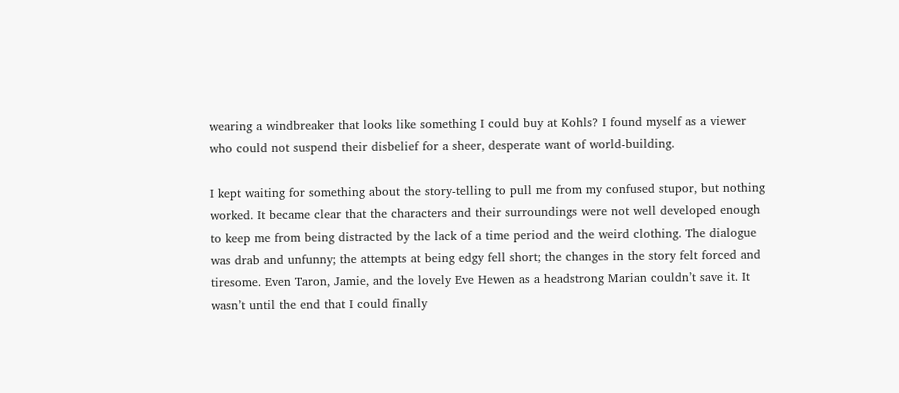wearing a windbreaker that looks like something I could buy at Kohls? I found myself as a viewer who could not suspend their disbelief for a sheer, desperate want of world-building.

I kept waiting for something about the story-telling to pull me from my confused stupor, but nothing worked. It became clear that the characters and their surroundings were not well developed enough to keep me from being distracted by the lack of a time period and the weird clothing. The dialogue was drab and unfunny; the attempts at being edgy fell short; the changes in the story felt forced and tiresome. Even Taron, Jamie, and the lovely Eve Hewen as a headstrong Marian couldn’t save it. It wasn’t until the end that I could finally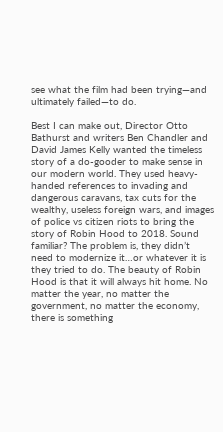see what the film had been trying—and ultimately failed—to do.

Best I can make out, Director Otto Bathurst and writers Ben Chandler and David James Kelly wanted the timeless story of a do-gooder to make sense in our modern world. They used heavy-handed references to invading and dangerous caravans, tax cuts for the wealthy, useless foreign wars, and images of police vs citizen riots to bring the story of Robin Hood to 2018. Sound familiar? The problem is, they didn’t need to modernize it…or whatever it is they tried to do. The beauty of Robin Hood is that it will always hit home. No matter the year, no matter the government, no matter the economy, there is something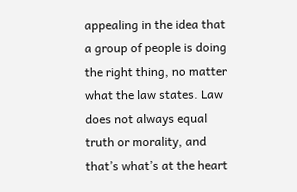appealing in the idea that a group of people is doing the right thing, no matter what the law states. Law does not always equal truth or morality, and that’s what’s at the heart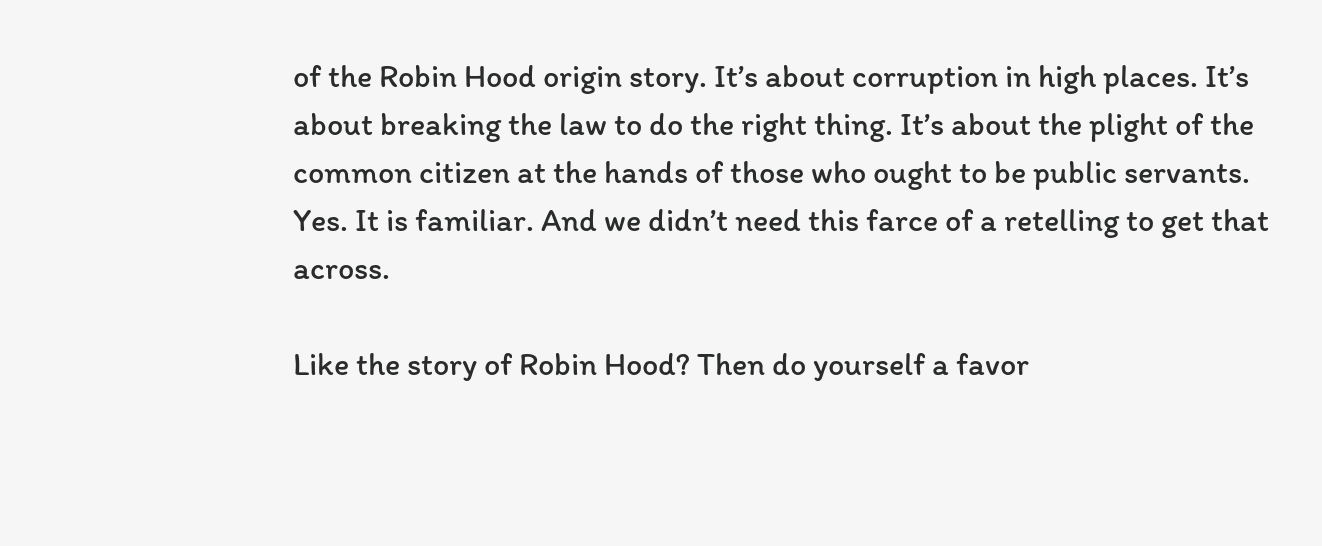of the Robin Hood origin story. It’s about corruption in high places. It’s about breaking the law to do the right thing. It’s about the plight of the common citizen at the hands of those who ought to be public servants. Yes. It is familiar. And we didn’t need this farce of a retelling to get that across.

Like the story of Robin Hood? Then do yourself a favor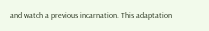and watch a previous incarnation. This adaptation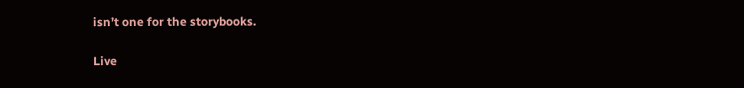isn’t one for the storybooks.

Live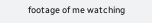footage of me watching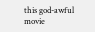this god-awful movie